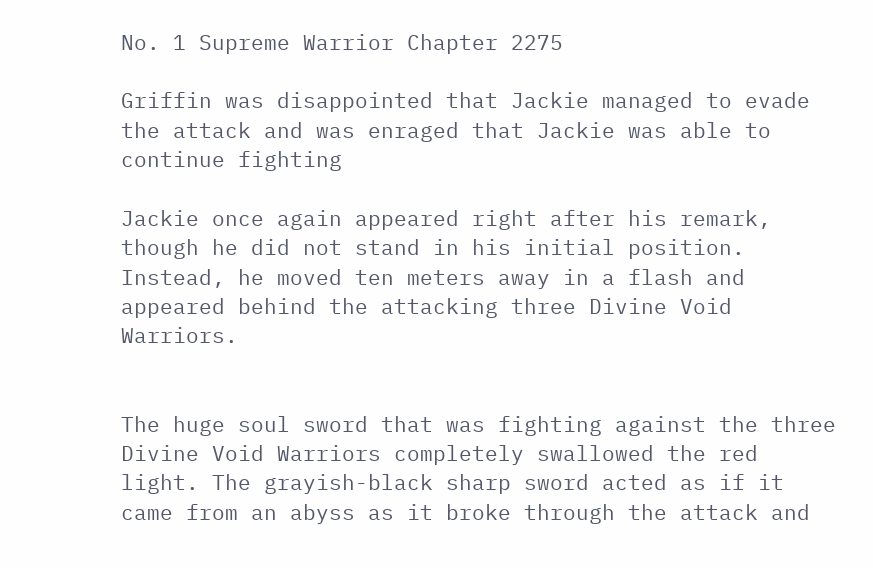No. 1 Supreme Warrior Chapter 2275

Griffin was disappointed that Jackie managed to evade the attack and was enraged that Jackie was able to continue fighting

Jackie once again appeared right after his remark, though he did not stand in his initial position. Instead, he moved ten meters away in a flash and appeared behind the attacking three Divine Void Warriors.


The huge soul sword that was fighting against the three Divine Void Warriors completely swallowed the red light. The grayish-black sharp sword acted as if it came from an abyss as it broke through the attack and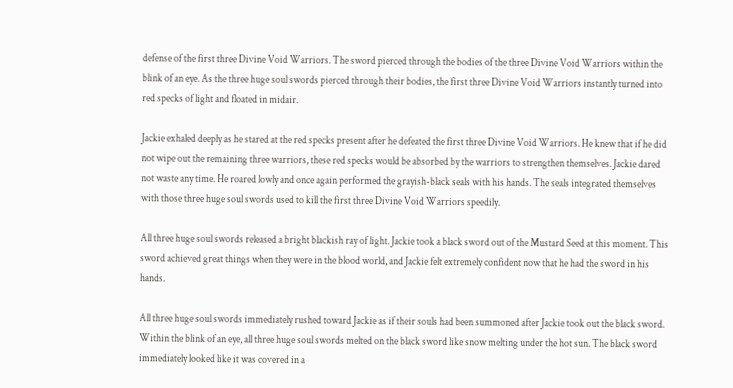defense of the first three Divine Void Warriors. The sword pierced through the bodies of the three Divine Void Warriors within the blink of an eye. As the three huge soul swords pierced through their bodies, the first three Divine Void Warriors instantly turned into red specks of light and floated in midair.

Jackie exhaled deeply as he stared at the red specks present after he defeated the first three Divine Void Warriors. He knew that if he did not wipe out the remaining three warriors, these red specks would be absorbed by the warriors to strengthen themselves. Jackie dared not waste any time. He roared lowly and once again performed the grayish-black seals with his hands. The seals integrated themselves with those three huge soul swords used to kill the first three Divine Void Warriors speedily.

All three huge soul swords released a bright blackish ray of light. Jackie took a black sword out of the Mustard Seed at this moment. This sword achieved great things when they were in the blood world, and Jackie felt extremely confident now that he had the sword in his hands.

All three huge soul swords immediately rushed toward Jackie as if their souls had been summoned after Jackie took out the black sword. Within the blink of an eye, all three huge soul swords melted on the black sword like snow melting under the hot sun. The black sword immediately looked like it was covered in a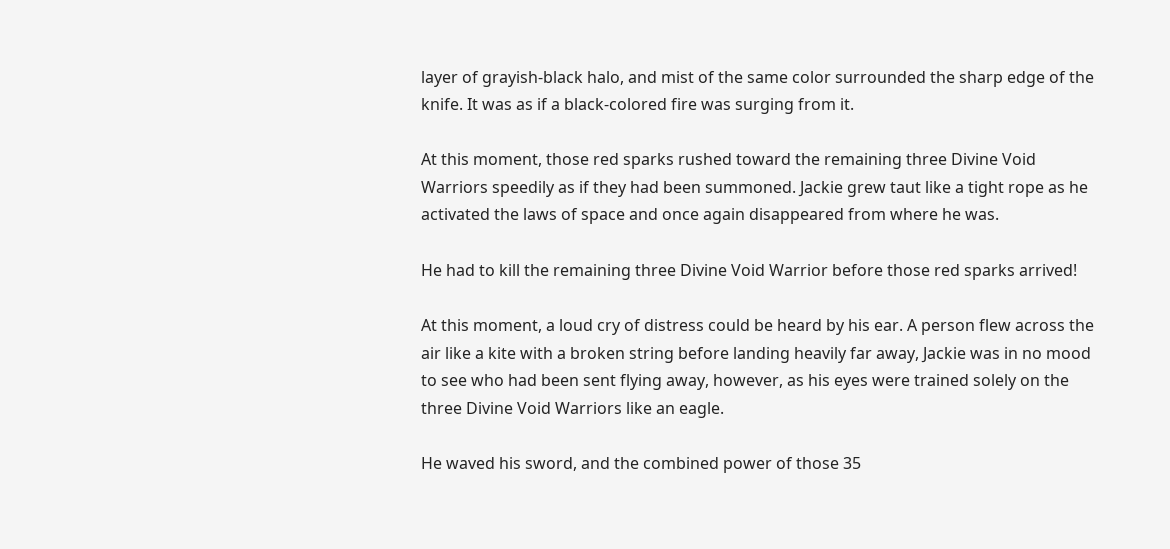layer of grayish-black halo, and mist of the same color surrounded the sharp edge of the knife. It was as if a black-colored fire was surging from it.

At this moment, those red sparks rushed toward the remaining three Divine Void Warriors speedily as if they had been summoned. Jackie grew taut like a tight rope as he activated the laws of space and once again disappeared from where he was.

He had to kill the remaining three Divine Void Warrior before those red sparks arrived!

At this moment, a loud cry of distress could be heard by his ear. A person flew across the air like a kite with a broken string before landing heavily far away, Jackie was in no mood to see who had been sent flying away, however, as his eyes were trained solely on the three Divine Void Warriors like an eagle.

He waved his sword, and the combined power of those 35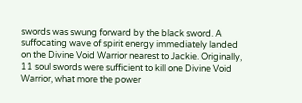swords was swung forward by the black sword. A suffocating wave of spirit energy immediately landed on the Divine Void Warrior nearest to Jackie. Originally, 11 soul swords were sufficient to kill one Divine Void Warrior, what more the power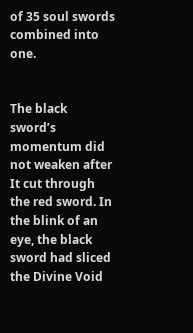of 35 soul swords combined into one.


The black sword’s momentum did not weaken after It cut through the red sword. In the blink of an eye, the black sword had sliced the Divine Void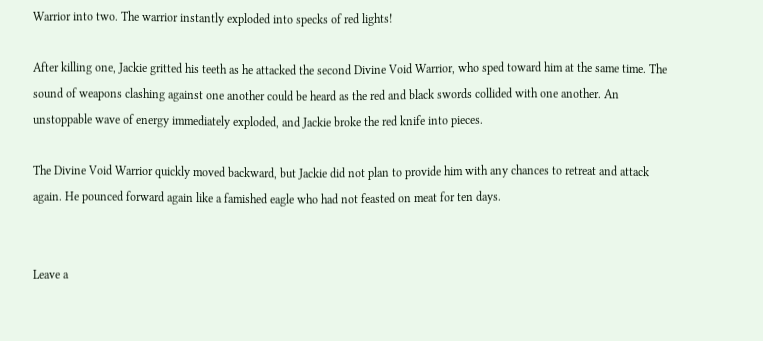Warrior into two. The warrior instantly exploded into specks of red lights!

After killing one, Jackie gritted his teeth as he attacked the second Divine Void Warrior, who sped toward him at the same time. The sound of weapons clashing against one another could be heard as the red and black swords collided with one another. An unstoppable wave of energy immediately exploded, and Jackie broke the red knife into pieces.

The Divine Void Warrior quickly moved backward, but Jackie did not plan to provide him with any chances to retreat and attack again. He pounced forward again like a famished eagle who had not feasted on meat for ten days.


Leave a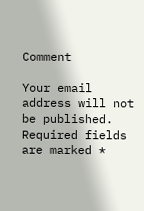Comment

Your email address will not be published. Required fields are marked *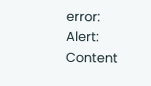error: Alert: Content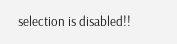selection is disabled!!